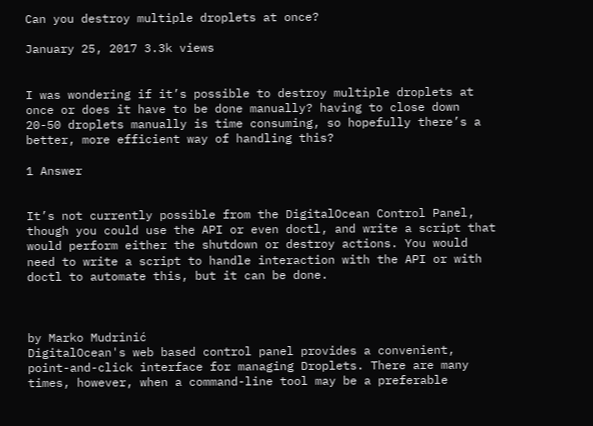Can you destroy multiple droplets at once?

January 25, 2017 3.3k views


I was wondering if it’s possible to destroy multiple droplets at once or does it have to be done manually? having to close down 20-50 droplets manually is time consuming, so hopefully there’s a better, more efficient way of handling this?

1 Answer


It’s not currently possible from the DigitalOcean Control Panel, though you could use the API or even doctl, and write a script that would perform either the shutdown or destroy actions. You would need to write a script to handle interaction with the API or with doctl to automate this, but it can be done.



by Marko Mudrinić
DigitalOcean's web based control panel provides a convenient, point-and-click interface for managing Droplets. There are many times, however, when a command-line tool may be a preferable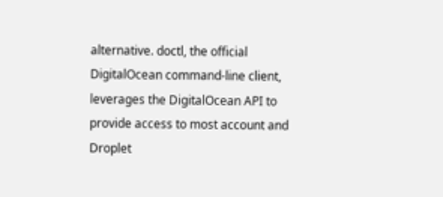alternative. doctl, the official DigitalOcean command-line client, leverages the DigitalOcean API to provide access to most account and Droplet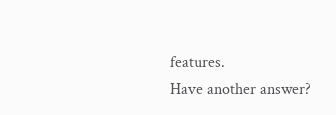features.
Have another answer?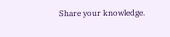Share your knowledge.